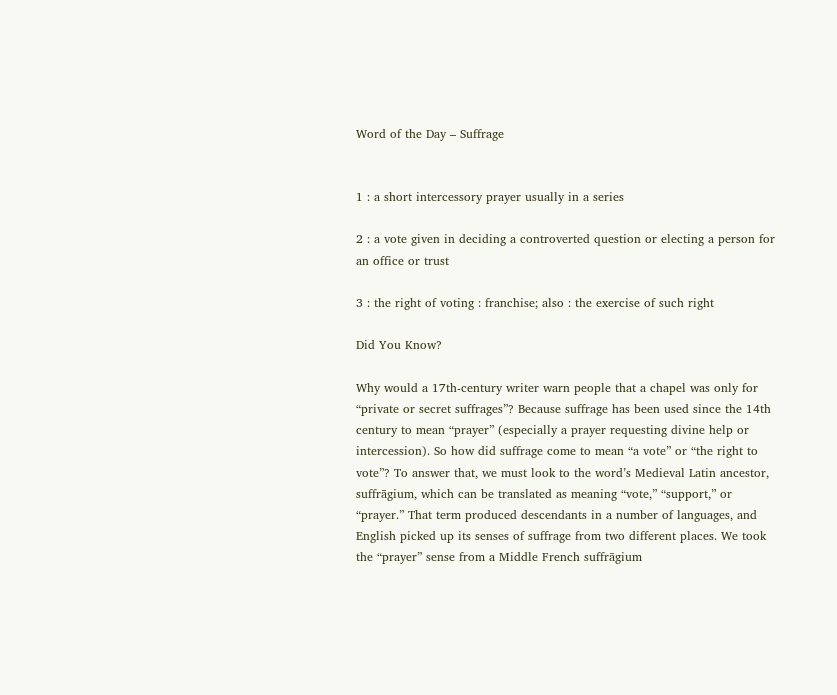Word of the Day – Suffrage


1 : a short intercessory prayer usually in a series

2 : a vote given in deciding a controverted question or electing a person for an office or trust

3 : the right of voting : franchise; also : the exercise of such right

Did You Know?

Why would a 17th-century writer warn people that a chapel was only for “private or secret suffrages”? Because suffrage has been used since the 14th century to mean “prayer” (especially a prayer requesting divine help or intercession). So how did suffrage come to mean “a vote” or “the right to vote”? To answer that, we must look to the word’s Medieval Latin ancestor, suffrāgium, which can be translated as meaning “vote,” “support,” or “prayer.” That term produced descendants in a number of languages, and English picked up its senses of suffrage from two different places. We took the “prayer” sense from a Middle French suffrāgium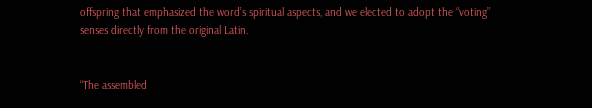offspring that emphasized the word’s spiritual aspects, and we elected to adopt the “voting” senses directly from the original Latin.


“The assembled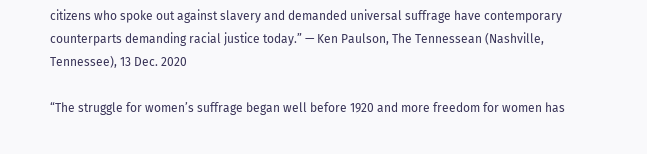citizens who spoke out against slavery and demanded universal suffrage have contemporary counterparts demanding racial justice today.” — Ken Paulson, The Tennessean (Nashville, Tennessee), 13 Dec. 2020

“The struggle for women’s suffrage began well before 1920 and more freedom for women has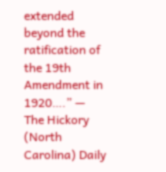extended beyond the ratification of the 19th Amendment in 1920….” — The Hickory (North Carolina) Daily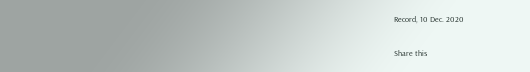Record, 10 Dec. 2020

Share this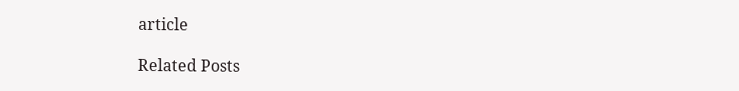article

Related Posts